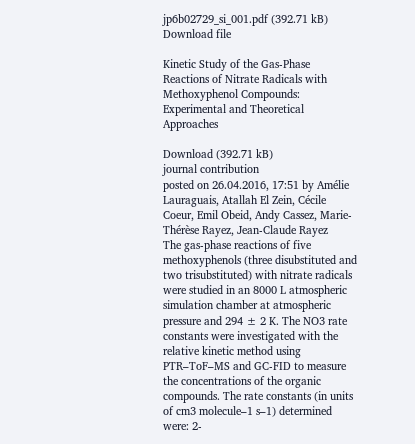jp6b02729_si_001.pdf (392.71 kB)
Download file

Kinetic Study of the Gas-Phase Reactions of Nitrate Radicals with Methoxyphenol Compounds: Experimental and Theoretical Approaches

Download (392.71 kB)
journal contribution
posted on 26.04.2016, 17:51 by Amélie Lauraguais, Atallah El Zein, Cécile Coeur, Emil Obeid, Andy Cassez, Marie-Thérèse Rayez, Jean-Claude Rayez
The gas-phase reactions of five methoxyphenols (three disubstituted and two trisubstituted) with nitrate radicals were studied in an 8000 L atmospheric simulation chamber at atmospheric pressure and 294 ± 2 K. The NO3 rate constants were investigated with the relative kinetic method using PTR–ToF–MS and GC-FID to measure the concentrations of the organic compounds. The rate constants (in units of cm3 molecule–1 s–1) determined were: 2-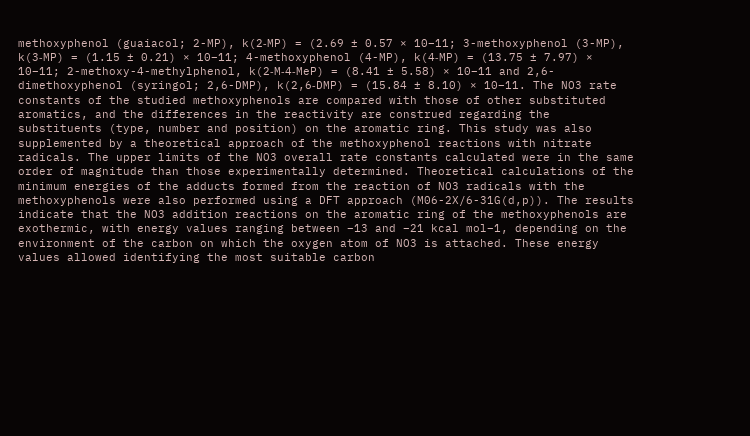methoxyphenol (guaiacol; 2-MP), k(2‑MP) = (2.69 ± 0.57 × 10–11; 3-methoxyphenol (3-MP), k(3‑MP) = (1.15 ± 0.21) × 10–11; 4-methoxyphenol (4-MP), k(4‑MP) = (13.75 ± 7.97) × 10–11; 2-methoxy-4-methylphenol, k(2‑M‑4‑MeP) = (8.41 ± 5.58) × 10–11 and 2,6-dimethoxyphenol (syringol; 2,6-DMP), k(2,6‑DMP) = (15.84 ± 8.10) × 10–11. The NO3 rate constants of the studied methoxyphenols are compared with those of other substituted aromatics, and the differences in the reactivity are construed regarding the substituents (type, number and position) on the aromatic ring. This study was also supplemented by a theoretical approach of the methoxyphenol reactions with nitrate radicals. The upper limits of the NO3 overall rate constants calculated were in the same order of magnitude than those experimentally determined. Theoretical calculations of the minimum energies of the adducts formed from the reaction of NO3 radicals with the methoxyphenols were also performed using a DFT approach (M06-2X/6-31G(d,p)). The results indicate that the NO3 addition reactions on the aromatic ring of the methoxyphenols are exothermic, with energy values ranging between −13 and −21 kcal mol–1, depending on the environment of the carbon on which the oxygen atom of NO3 is attached. These energy values allowed identifying the most suitable carbon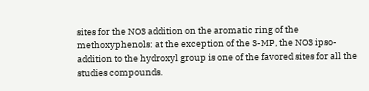sites for the NO3 addition on the aromatic ring of the methoxyphenols: at the exception of the 3-MP, the NO3 ipso-addition to the hydroxyl group is one of the favored sites for all the studies compounds.